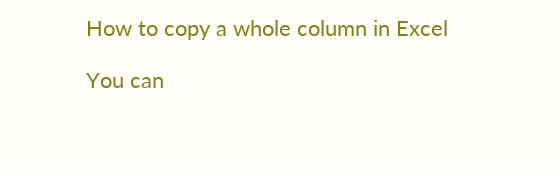How to copy a whole column in Excel

You can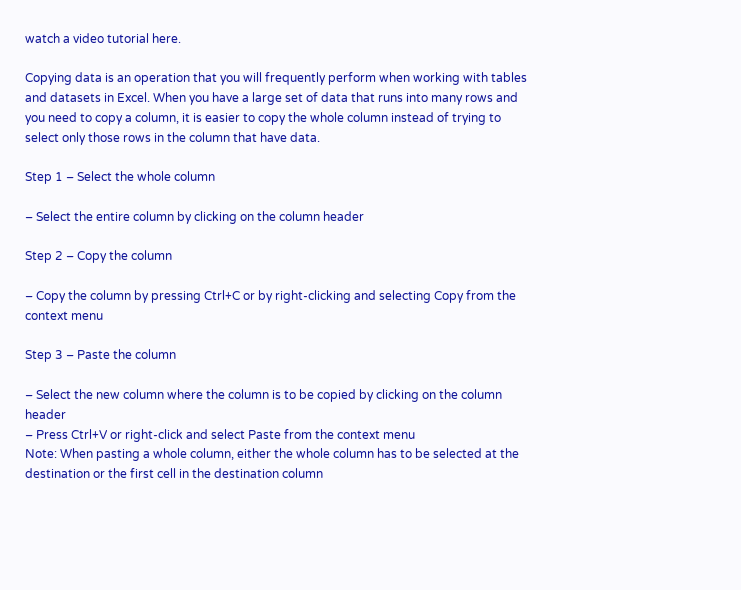watch a video tutorial here.

Copying data is an operation that you will frequently perform when working with tables and datasets in Excel. When you have a large set of data that runs into many rows and you need to copy a column, it is easier to copy the whole column instead of trying to select only those rows in the column that have data.

Step 1 – Select the whole column

– Select the entire column by clicking on the column header

Step 2 – Copy the column

– Copy the column by pressing Ctrl+C or by right-clicking and selecting Copy from the context menu

Step 3 – Paste the column

– Select the new column where the column is to be copied by clicking on the column header
– Press Ctrl+V or right-click and select Paste from the context menu
Note: When pasting a whole column, either the whole column has to be selected at the destination or the first cell in the destination column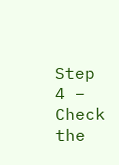Step 4 – Check the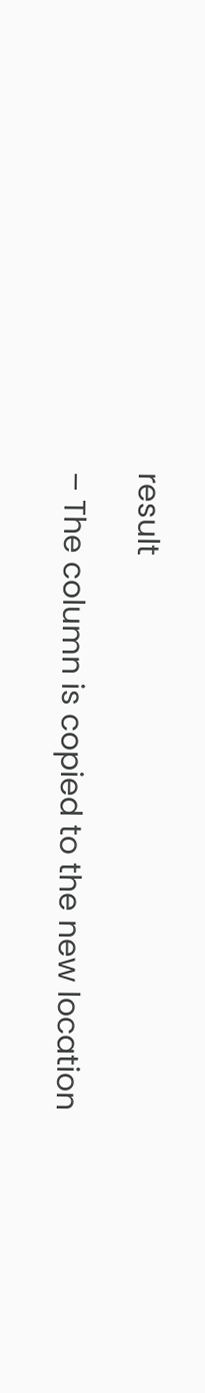result

– The column is copied to the new location